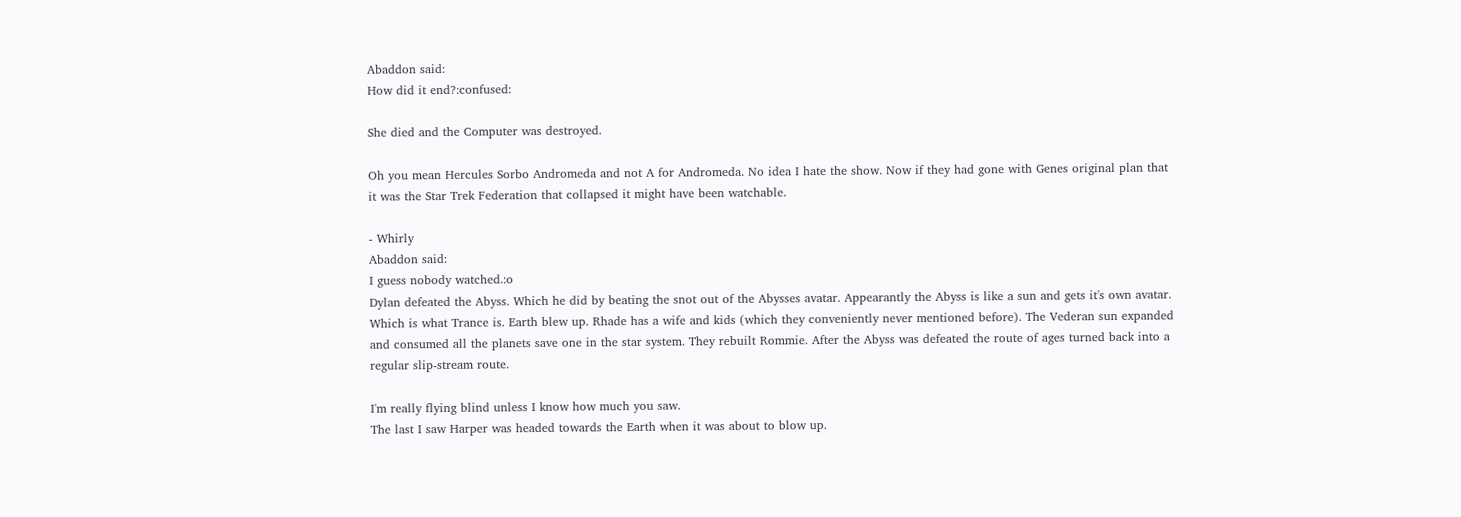Abaddon said:
How did it end?:confused:

She died and the Computer was destroyed.

Oh you mean Hercules Sorbo Andromeda and not A for Andromeda. No idea I hate the show. Now if they had gone with Genes original plan that it was the Star Trek Federation that collapsed it might have been watchable.

- Whirly
Abaddon said:
I guess nobody watched.:o
Dylan defeated the Abyss. Which he did by beating the snot out of the Abysses avatar. Appearantly the Abyss is like a sun and gets it's own avatar. Which is what Trance is. Earth blew up. Rhade has a wife and kids (which they conveniently never mentioned before). The Vederan sun expanded and consumed all the planets save one in the star system. They rebuilt Rommie. After the Abyss was defeated the route of ages turned back into a regular slip-stream route.

I'm really flying blind unless I know how much you saw.
The last I saw Harper was headed towards the Earth when it was about to blow up.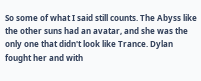So some of what I said still counts. The Abyss like the other suns had an avatar, and she was the only one that didn't look like Trance. Dylan fought her and with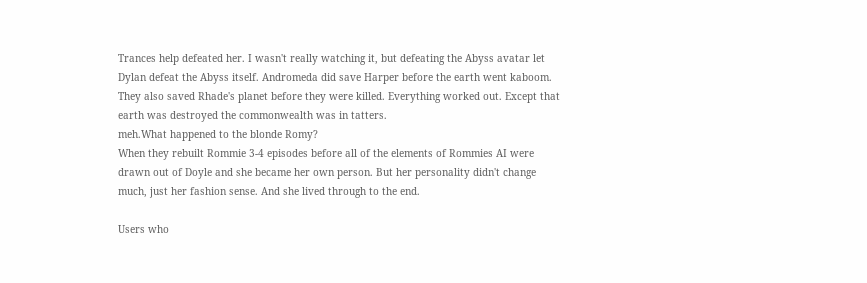Trances help defeated her. I wasn't really watching it, but defeating the Abyss avatar let Dylan defeat the Abyss itself. Andromeda did save Harper before the earth went kaboom. They also saved Rhade's planet before they were killed. Everything worked out. Except that earth was destroyed the commonwealth was in tatters.
meh.What happened to the blonde Romy?
When they rebuilt Rommie 3-4 episodes before all of the elements of Rommies AI were drawn out of Doyle and she became her own person. But her personality didn't change much, just her fashion sense. And she lived through to the end.

Users who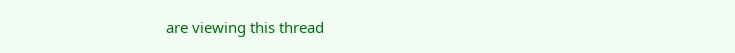are viewing this thread